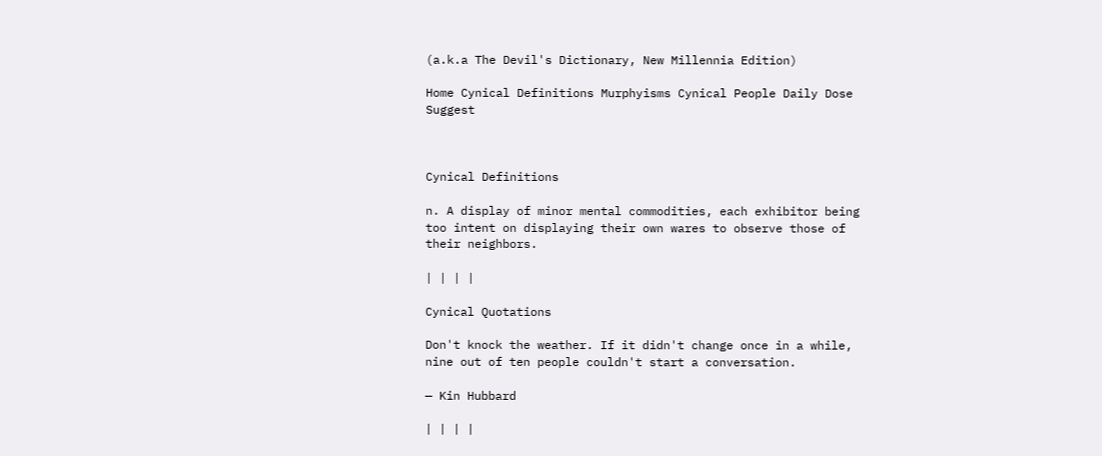(a.k.a The Devil's Dictionary, New Millennia Edition)

Home Cynical Definitions Murphyisms Cynical People Daily Dose Suggest



Cynical Definitions

n. A display of minor mental commodities, each exhibitor being too intent on displaying their own wares to observe those of their neighbors.

| | | |

Cynical Quotations

Don't knock the weather. If it didn't change once in a while, nine out of ten people couldn't start a conversation.

— Kin Hubbard

| | | |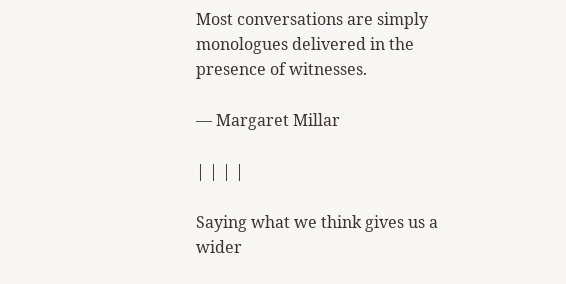Most conversations are simply monologues delivered in the presence of witnesses.

— Margaret Millar

| | | |

Saying what we think gives us a wider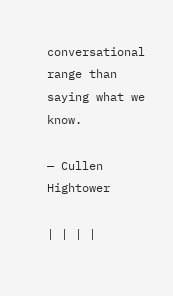conversational range than saying what we know.

— Cullen Hightower

| | | |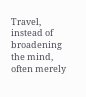Travel, instead of broadening the mind, often merely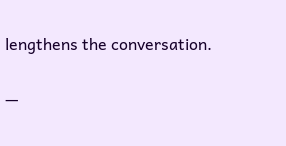lengthens the conversation.

—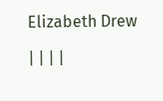Elizabeth Drew

| | | |